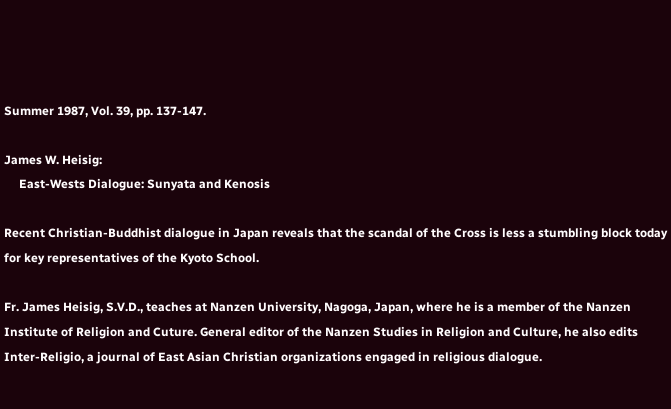Summer 1987, Vol. 39, pp. 137-147.

James W. Heisig:
     East-Wests Dialogue: Sunyata and Kenosis

Recent Christian-Buddhist dialogue in Japan reveals that the scandal of the Cross is less a stumbling block today for key representatives of the Kyoto School.

Fr. James Heisig, S.V.D., teaches at Nanzen University, Nagoga, Japan, where he is a member of the Nanzen Institute of Religion and Cuture. General editor of the Nanzen Studies in Religion and Culture, he also edits Inter-Religio, a journal of East Asian Christian organizations engaged in religious dialogue.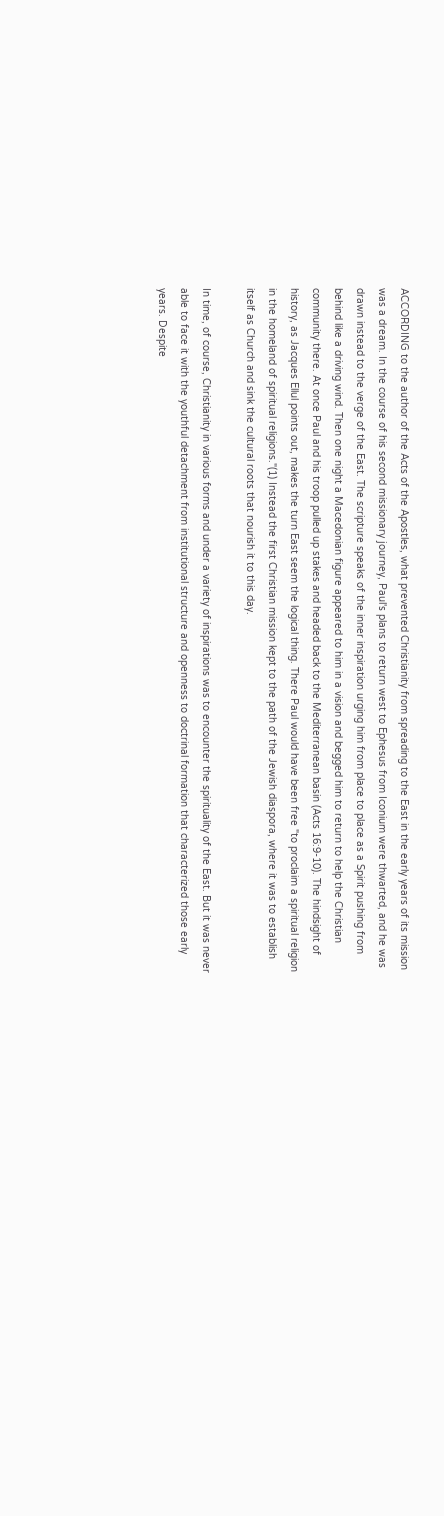ACCORDING to the author of the Acts of the Apostles, what prevented Christianity from spreading to the East in the early years of its mission was a dream. In the course of his second missionary journey, Paul's plans to return west to Ephesus from Iconium were thwarted, and he was drawn instead to the verge of the East. The scripture speaks of the inner inspiration urging him from place to place as a Spirit pushing from behind like a driving wind. Then one night a Macedonian figure appeared to him in a vision and begged him to return to help the Christian community there. At once Paul and his troop pulled up stakes and headed back to the Mediterranean basin (Acts 16:9-10). The hindsight of history, as Jacques Ellul points out, makes the turn East seem the logical thing. There Paul would have been free "to proclaim a spiritual religion in the homeland of spiritual religions."(1) Instead the first Christian mission kept to the path of the Jewish diaspora, where it was to establish itself as Church and sink the cultural roots that nourish it to this day.

In time, of course, Christianity in various forms and under a variety of inspirations was to encounter the spirituality of the East. But it was never able to face it with the youthful detachment from institutional structure and openness to doctrinal formation that characterized those early years. Despite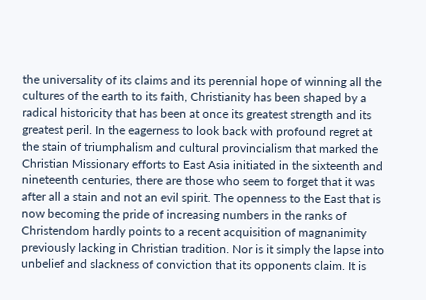the universality of its claims and its perennial hope of winning all the cultures of the earth to its faith, Christianity has been shaped by a radical historicity that has been at once its greatest strength and its greatest peril. In the eagerness to look back with profound regret at the stain of triumphalism and cultural provincialism that marked the Christian Missionary efforts to East Asia initiated in the sixteenth and nineteenth centuries, there are those who seem to forget that it was after all a stain and not an evil spirit. The openness to the East that is now becoming the pride of increasing numbers in the ranks of Christendom hardly points to a recent acquisition of magnanimity previously lacking in Christian tradition. Nor is it simply the lapse into unbelief and slackness of conviction that its opponents claim. It is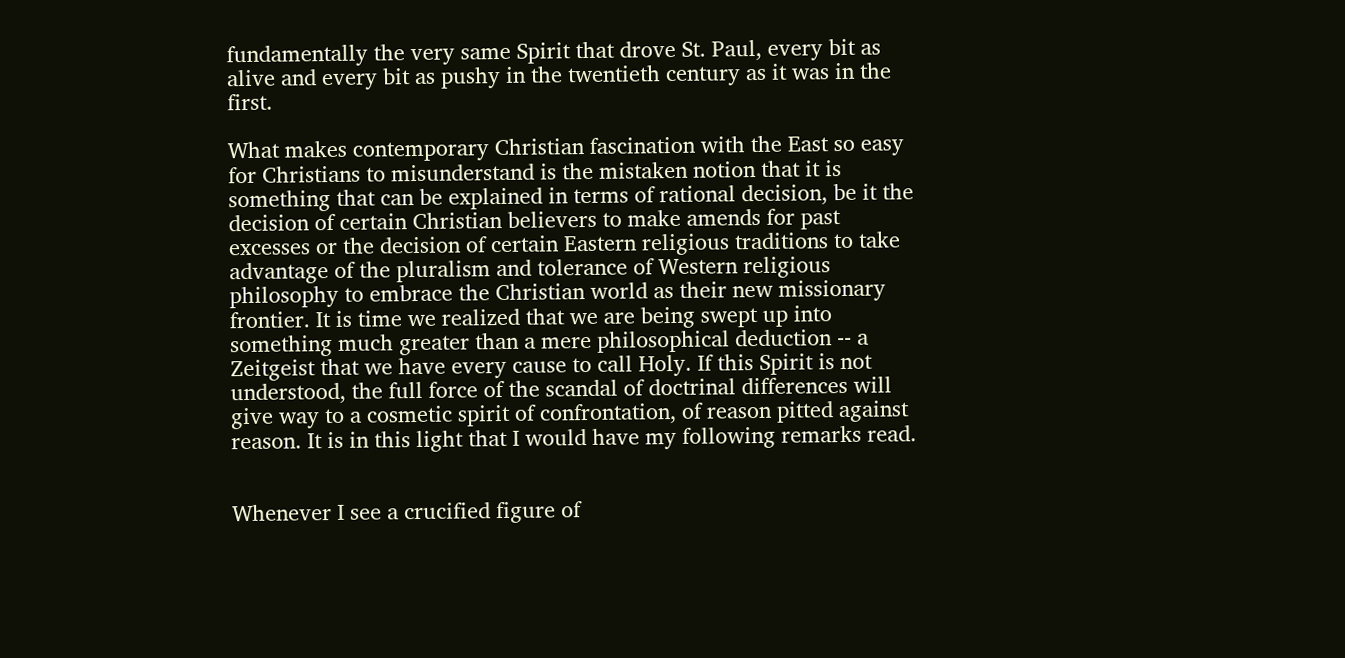fundamentally the very same Spirit that drove St. Paul, every bit as alive and every bit as pushy in the twentieth century as it was in the first.

What makes contemporary Christian fascination with the East so easy for Christians to misunderstand is the mistaken notion that it is something that can be explained in terms of rational decision, be it the decision of certain Christian believers to make amends for past excesses or the decision of certain Eastern religious traditions to take advantage of the pluralism and tolerance of Western religious philosophy to embrace the Christian world as their new missionary frontier. It is time we realized that we are being swept up into something much greater than a mere philosophical deduction -- a Zeitgeist that we have every cause to call Holy. If this Spirit is not understood, the full force of the scandal of doctrinal differences will give way to a cosmetic spirit of confrontation, of reason pitted against reason. It is in this light that I would have my following remarks read.


Whenever I see a crucified figure of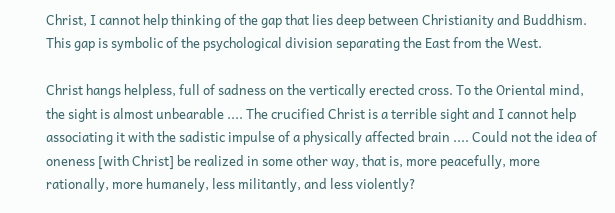Christ, I cannot help thinking of the gap that lies deep between Christianity and Buddhism. This gap is symbolic of the psychological division separating the East from the West.

Christ hangs helpless, full of sadness on the vertically erected cross. To the Oriental mind, the sight is almost unbearable .... The crucified Christ is a terrible sight and I cannot help associating it with the sadistic impulse of a physically affected brain .... Could not the idea of oneness [with Christ] be realized in some other way, that is, more peacefully, more rationally, more humanely, less militantly, and less violently?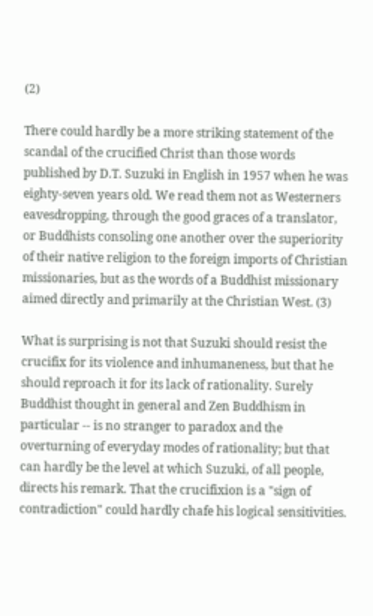(2)

There could hardly be a more striking statement of the scandal of the crucified Christ than those words published by D.T. Suzuki in English in 1957 when he was eighty-seven years old. We read them not as Westerners eavesdropping, through the good graces of a translator, or Buddhists consoling one another over the superiority of their native religion to the foreign imports of Christian missionaries, but as the words of a Buddhist missionary aimed directly and primarily at the Christian West. (3)

What is surprising is not that Suzuki should resist the crucifix for its violence and inhumaneness, but that he should reproach it for its lack of rationality. Surely Buddhist thought in general and Zen Buddhism in particular -- is no stranger to paradox and the overturning of everyday modes of rationality; but that can hardly be the level at which Suzuki, of all people, directs his remark. That the crucifixion is a "sign of contradiction" could hardly chafe his logical sensitivities.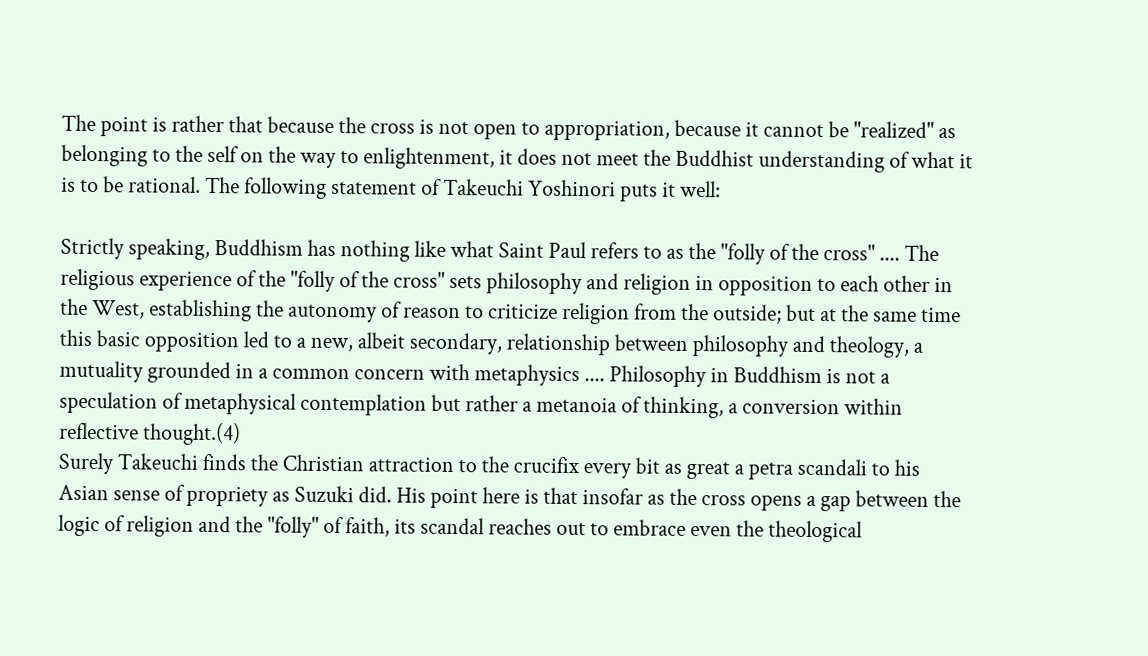The point is rather that because the cross is not open to appropriation, because it cannot be "realized" as belonging to the self on the way to enlightenment, it does not meet the Buddhist understanding of what it is to be rational. The following statement of Takeuchi Yoshinori puts it well:

Strictly speaking, Buddhism has nothing like what Saint Paul refers to as the "folly of the cross" .... The religious experience of the "folly of the cross" sets philosophy and religion in opposition to each other in the West, establishing the autonomy of reason to criticize religion from the outside; but at the same time this basic opposition led to a new, albeit secondary, relationship between philosophy and theology, a mutuality grounded in a common concern with metaphysics .... Philosophy in Buddhism is not a speculation of metaphysical contemplation but rather a metanoia of thinking, a conversion within reflective thought.(4)
Surely Takeuchi finds the Christian attraction to the crucifix every bit as great a petra scandali to his Asian sense of propriety as Suzuki did. His point here is that insofar as the cross opens a gap between the logic of religion and the "folly" of faith, its scandal reaches out to embrace even the theological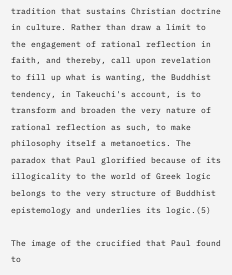tradition that sustains Christian doctrine in culture. Rather than draw a limit to the engagement of rational reflection in faith, and thereby, call upon revelation to fill up what is wanting, the Buddhist tendency, in Takeuchi's account, is to transform and broaden the very nature of rational reflection as such, to make philosophy itself a metanoetics. The paradox that Paul glorified because of its illogicality to the world of Greek logic belongs to the very structure of Buddhist epistemology and underlies its logic.(5)

The image of the crucified that Paul found to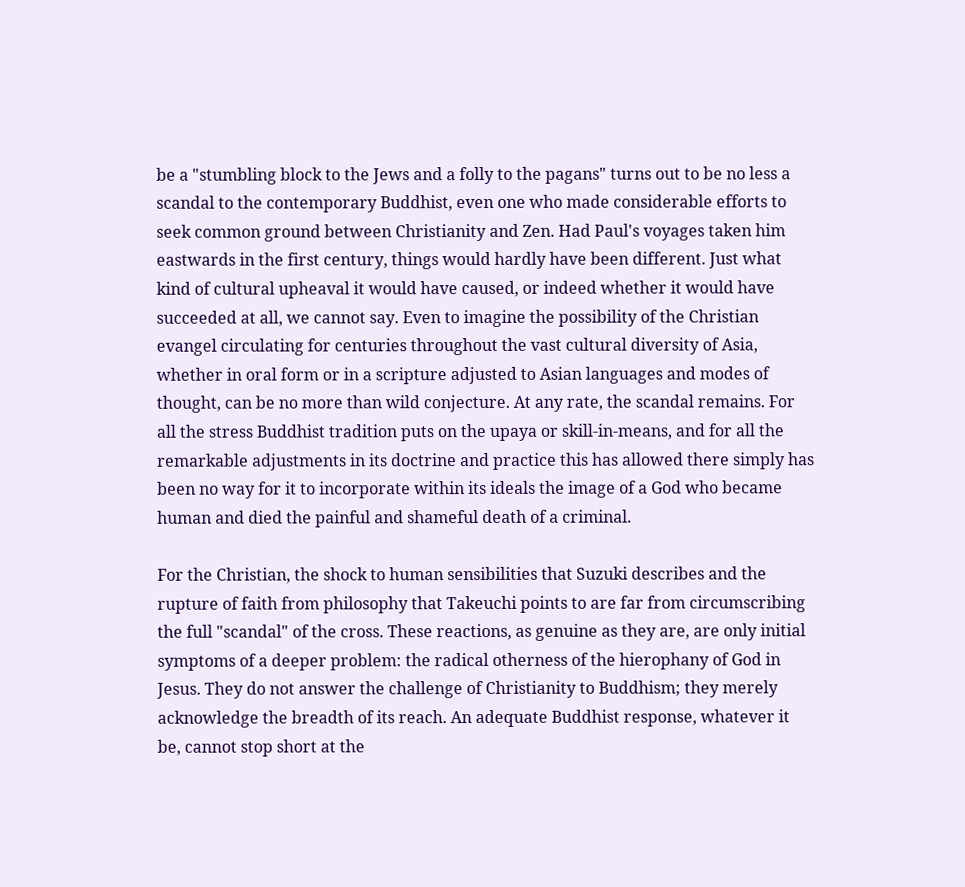be a "stumbling block to the Jews and a folly to the pagans" turns out to be no less a scandal to the contemporary Buddhist, even one who made considerable efforts to seek common ground between Christianity and Zen. Had Paul's voyages taken him eastwards in the first century, things would hardly have been different. Just what kind of cultural upheaval it would have caused, or indeed whether it would have succeeded at all, we cannot say. Even to imagine the possibility of the Christian evangel circulating for centuries throughout the vast cultural diversity of Asia, whether in oral form or in a scripture adjusted to Asian languages and modes of thought, can be no more than wild conjecture. At any rate, the scandal remains. For all the stress Buddhist tradition puts on the upaya or skill-in-means, and for all the remarkable adjustments in its doctrine and practice this has allowed there simply has been no way for it to incorporate within its ideals the image of a God who became human and died the painful and shameful death of a criminal.

For the Christian, the shock to human sensibilities that Suzuki describes and the rupture of faith from philosophy that Takeuchi points to are far from circumscribing the full "scandal" of the cross. These reactions, as genuine as they are, are only initial symptoms of a deeper problem: the radical otherness of the hierophany of God in Jesus. They do not answer the challenge of Christianity to Buddhism; they merely acknowledge the breadth of its reach. An adequate Buddhist response, whatever it be, cannot stop short at the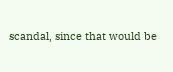scandal, since that would be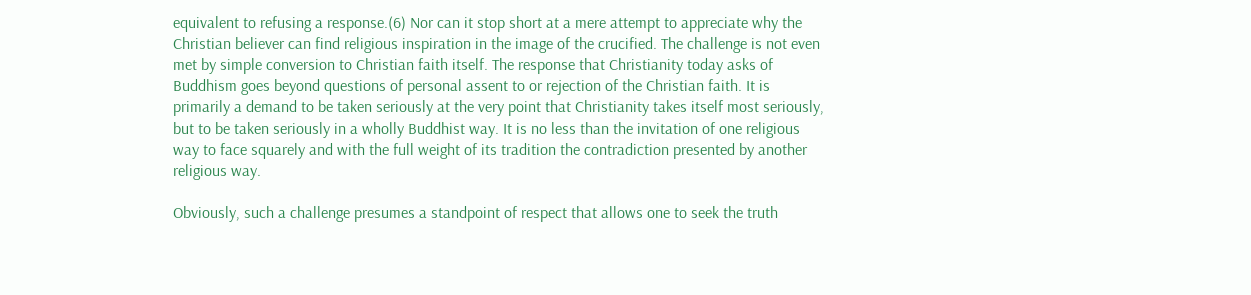equivalent to refusing a response.(6) Nor can it stop short at a mere attempt to appreciate why the Christian believer can find religious inspiration in the image of the crucified. The challenge is not even met by simple conversion to Christian faith itself. The response that Christianity today asks of Buddhism goes beyond questions of personal assent to or rejection of the Christian faith. It is primarily a demand to be taken seriously at the very point that Christianity takes itself most seriously, but to be taken seriously in a wholly Buddhist way. It is no less than the invitation of one religious way to face squarely and with the full weight of its tradition the contradiction presented by another religious way.

Obviously, such a challenge presumes a standpoint of respect that allows one to seek the truth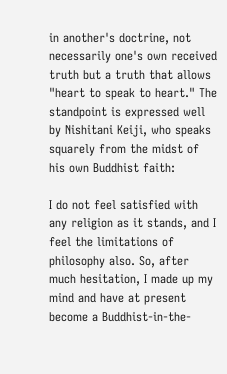in another's doctrine, not necessarily one's own received truth but a truth that allows "heart to speak to heart." The standpoint is expressed well by Nishitani Keiji, who speaks squarely from the midst of his own Buddhist faith:

I do not feel satisfied with any religion as it stands, and I feel the limitations of philosophy also. So, after much hesitation, I made up my mind and have at present become a Buddhist-in-the-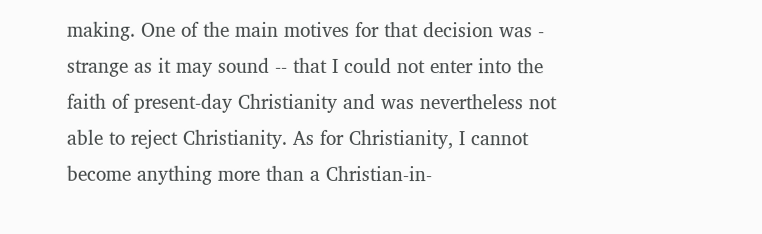making. One of the main motives for that decision was - strange as it may sound -- that I could not enter into the faith of present-day Christianity and was nevertheless not able to reject Christianity. As for Christianity, I cannot become anything more than a Christian-in-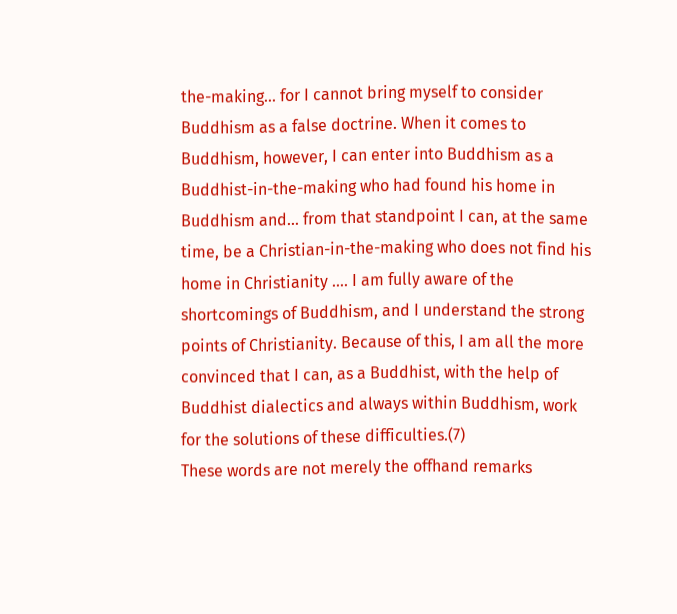the-making... for I cannot bring myself to consider Buddhism as a false doctrine. When it comes to Buddhism, however, I can enter into Buddhism as a Buddhist-in-the-making who had found his home in Buddhism and... from that standpoint I can, at the same time, be a Christian-in-the-making who does not find his home in Christianity .... I am fully aware of the shortcomings of Buddhism, and I understand the strong points of Christianity. Because of this, I am all the more convinced that I can, as a Buddhist, with the help of Buddhist dialectics and always within Buddhism, work for the solutions of these difficulties.(7)
These words are not merely the offhand remarks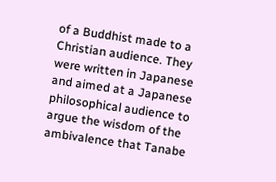of a Buddhist made to a Christian audience. They were written in Japanese and aimed at a Japanese philosophical audience to argue the wisdom of the ambivalence that Tanabe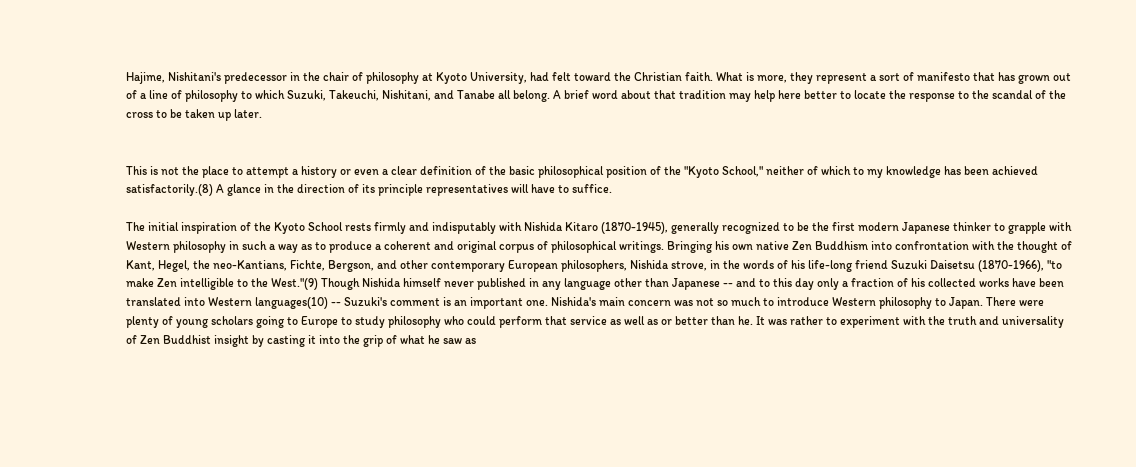Hajime, Nishitani's predecessor in the chair of philosophy at Kyoto University, had felt toward the Christian faith. What is more, they represent a sort of manifesto that has grown out of a line of philosophy to which Suzuki, Takeuchi, Nishitani, and Tanabe all belong. A brief word about that tradition may help here better to locate the response to the scandal of the cross to be taken up later.


This is not the place to attempt a history or even a clear definition of the basic philosophical position of the "Kyoto School," neither of which to my knowledge has been achieved satisfactorily.(8) A glance in the direction of its principle representatives will have to suffice.

The initial inspiration of the Kyoto School rests firmly and indisputably with Nishida Kitaro (1870-1945), generally recognized to be the first modern Japanese thinker to grapple with Western philosophy in such a way as to produce a coherent and original corpus of philosophical writings. Bringing his own native Zen Buddhism into confrontation with the thought of Kant, Hegel, the neo-Kantians, Fichte, Bergson, and other contemporary European philosophers, Nishida strove, in the words of his life-long friend Suzuki Daisetsu (1870-1966), "to make Zen intelligible to the West."(9) Though Nishida himself never published in any language other than Japanese -- and to this day only a fraction of his collected works have been translated into Western languages(10) -- Suzuki's comment is an important one. Nishida's main concern was not so much to introduce Western philosophy to Japan. There were plenty of young scholars going to Europe to study philosophy who could perform that service as well as or better than he. It was rather to experiment with the truth and universality of Zen Buddhist insight by casting it into the grip of what he saw as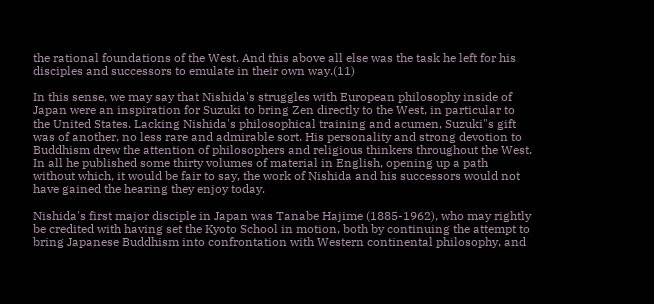the rational foundations of the West. And this above all else was the task he left for his disciples and successors to emulate in their own way.(11)

In this sense, we may say that Nishida's struggles with European philosophy inside of Japan were an inspiration for Suzuki to bring Zen directly to the West, in particular to the United States. Lacking Nishida's philosophical training and acumen, Suzuki"s gift was of another, no less rare and admirable sort. His personality and strong devotion to Buddhism drew the attention of philosophers and religious thinkers throughout the West. In all he published some thirty volumes of material in English, opening up a path without which, it would be fair to say, the work of Nishida and his successors would not have gained the hearing they enjoy today.

Nishida's first major disciple in Japan was Tanabe Hajime (1885-1962), who may rightly be credited with having set the Kyoto School in motion, both by continuing the attempt to bring Japanese Buddhism into confrontation with Western continental philosophy, and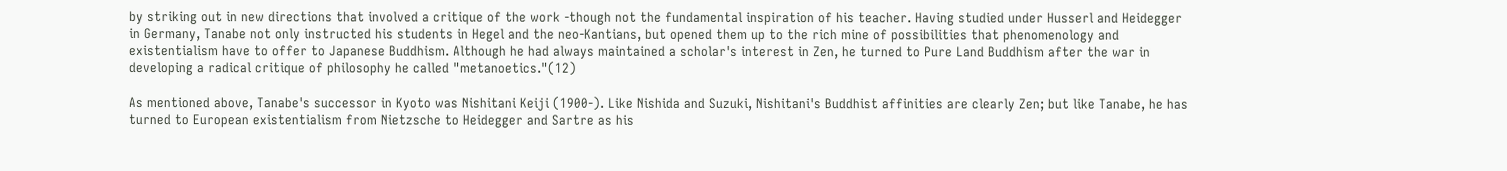by striking out in new directions that involved a critique of the work -though not the fundamental inspiration of his teacher. Having studied under Husserl and Heidegger in Germany, Tanabe not only instructed his students in Hegel and the neo-Kantians, but opened them up to the rich mine of possibilities that phenomenology and existentialism have to offer to Japanese Buddhism. Although he had always maintained a scholar's interest in Zen, he turned to Pure Land Buddhism after the war in developing a radical critique of philosophy he called "metanoetics."(12)

As mentioned above, Tanabe's successor in Kyoto was Nishitani Keiji (1900-). Like Nishida and Suzuki, Nishitani's Buddhist affinities are clearly Zen; but like Tanabe, he has turned to European existentialism from Nietzsche to Heidegger and Sartre as his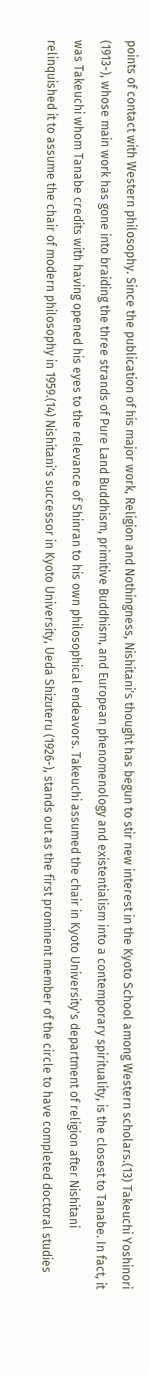points of contact with Western philosophy. Since the publication of his major work, Religion and Nothingness, Nishitani's thought has begun to stir new interest in the Kyoto School among Western scholars.(13) Takeuchi Yoshinori (1913-), whose main work has gone into braiding the three strands of Pure Land Buddhism, primitive Buddhism, and European phenomenology and existentialism into a contemporary spirituality, is the closest to Tanabe. In fact, it was Takeuchi whom Tanabe credits with having opened his eyes to the relevance of Shinran to his own philosophical endeavors. Takeuchi assumed the chair in Kyoto University's department of religion after Nishitani relinquished it to assume the chair of modern philosophy in 1959.(14) Nishitani's successor in Kyoto University, Ueda Shizuteru (1926-), stands out as the first prominent member of the circle to have completed doctoral studies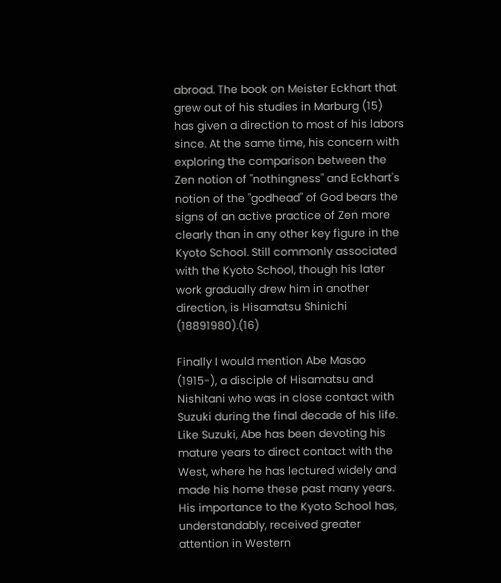abroad. The book on Meister Eckhart that grew out of his studies in Marburg (15) has given a direction to most of his labors since. At the same time, his concern with exploring the comparison between the Zen notion of "nothingness" and Eckhart's notion of the "godhead" of God bears the signs of an active practice of Zen more clearly than in any other key figure in the Kyoto School. Still commonly associated with the Kyoto School, though his later work gradually drew him in another direction, is Hisamatsu Shinichi (18891980).(16)

Finally I would mention Abe Masao (1915-), a disciple of Hisamatsu and Nishitani who was in close contact with Suzuki during the final decade of his life. Like Suzuki, Abe has been devoting his mature years to direct contact with the West, where he has lectured widely and made his home these past many years. His importance to the Kyoto School has, understandably, received greater attention in Western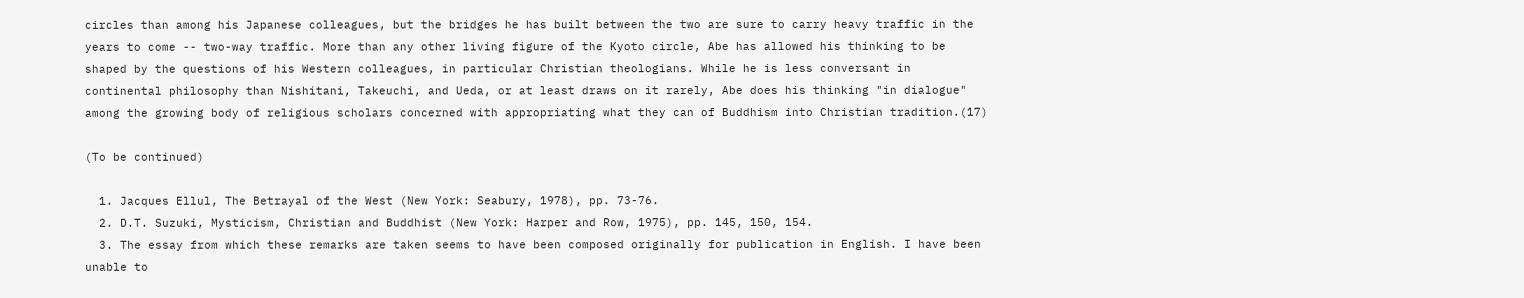circles than among his Japanese colleagues, but the bridges he has built between the two are sure to carry heavy traffic in the years to come -- two-way traffic. More than any other living figure of the Kyoto circle, Abe has allowed his thinking to be shaped by the questions of his Western colleagues, in particular Christian theologians. While he is less conversant in continental philosophy than Nishitani, Takeuchi, and Ueda, or at least draws on it rarely, Abe does his thinking "in dialogue" among the growing body of religious scholars concerned with appropriating what they can of Buddhism into Christian tradition.(17)

(To be continued)

  1. Jacques Ellul, The Betrayal of the West (New York: Seabury, 1978), pp. 73-76.
  2. D.T. Suzuki, Mysticism, Christian and Buddhist (New York: Harper and Row, 1975), pp. 145, 150, 154.
  3. The essay from which these remarks are taken seems to have been composed originally for publication in English. I have been unable to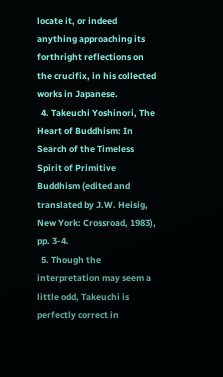locate it, or indeed anything approaching its forthright reflections on the crucifix, in his collected works in Japanese.
  4. Takeuchi Yoshinori, The Heart of Buddhism: In Search of the Timeless Spirit of Primitive Buddhism (edited and translated by J.W. Heisig, New York: Crossroad, 1983), pp. 3-4.
  5. Though the interpretation may seem a little odd, Takeuchi is perfectly correct in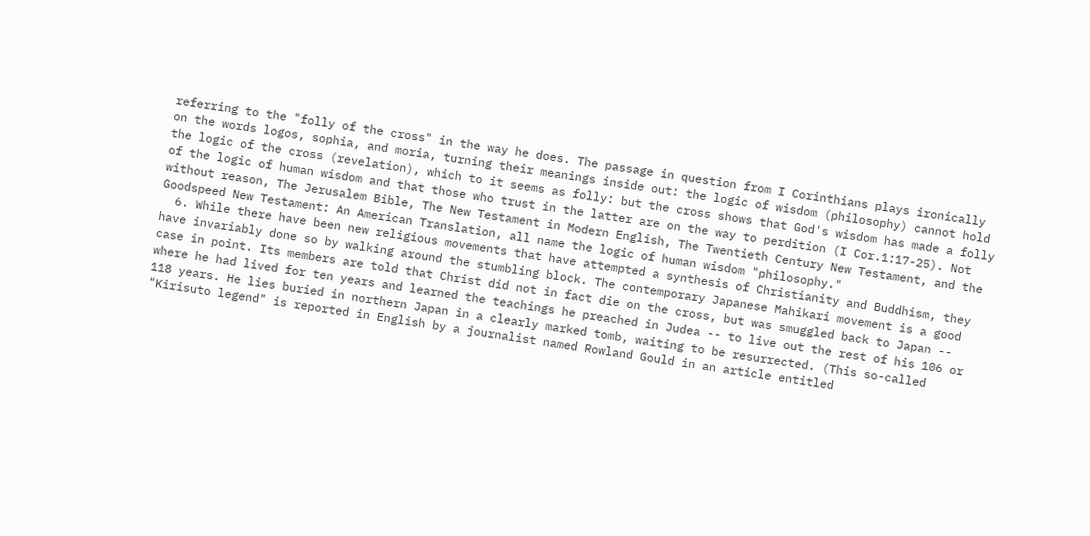referring to the "folly of the cross" in the way he does. The passage in question from I Corinthians plays ironically on the words logos, sophia, and moria, turning their meanings inside out: the logic of wisdom (philosophy) cannot hold the logic of the cross (revelation), which to it seems as folly: but the cross shows that God's wisdom has made a folly of the logic of human wisdom and that those who trust in the latter are on the way to perdition (I Cor.1:17-25). Not without reason, The Jerusalem Bible, The New Testament in Modern English, The Twentieth Century New Testament, and the Goodspeed New Testament: An American Translation, all name the logic of human wisdom "philosophy."
  6. While there have been new religious movements that have attempted a synthesis of Christianity and Buddhism, they have invariably done so by walking around the stumbling block. The contemporary Japanese Mahikari movement is a good case in point. Its members are told that Christ did not in fact die on the cross, but was smuggled back to Japan -- where he had lived for ten years and learned the teachings he preached in Judea -- to live out the rest of his 106 or 118 years. He lies buried in northern Japan in a clearly marked tomb, waiting to be resurrected. (This so-called "Kirisuto legend" is reported in English by a journalist named Rowland Gould in an article entitled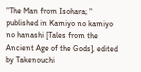"The Man from Isohara; " published in Kamiyo no kamiyo no hanashi [Tales from the Ancient Age of the Gods], edited by Takenouchi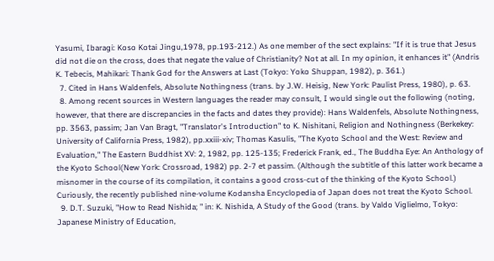Yasumi, Ibaragi: Koso Kotai Jingu,1978, pp.193-212.) As one member of the sect explains: "If it is true that Jesus did not die on the cross, does that negate the value of Christianity? Not at all. In my opinion, it enhances it" (Andris K. Tebecis, Mahikari: Thank God for the Answers at Last (Tokyo: Yoko Shuppan, 1982), p. 361.)
  7. Cited in Hans Waldenfels, Absolute Nothingness (trans. by J.W. Heisig, New York: Paulist Press, 1980), p. 63.
  8. Among recent sources in Western languages the reader may consult, I would single out the following (noting, however, that there are discrepancies in the facts and dates they provide): Hans Waldenfels, Absolute Nothingness, pp. 3563, passim; Jan Van Bragt, "Translator's Introduction" to K. Nishitani, Religion and Nothingness (Berkekey: University of California Press, 1982), pp.xxiii-xiv; Thomas Kasulis, "The Kyoto School and the West: Review and Evaluation," The Eastern Buddhist XV: 2, 1982, pp. 125-135; Frederick Frank, ed., The Buddha Eye: An Anthology of the Kyoto School(New York: Crossroad, 1982) pp. 2-7 et passim. (Although the subtitle of this latter work became a misnomer in the course of its compilation, it contains a good cross-cut of the thinking of the Kyoto School.) Curiously, the recently published nine-volume Kodansha Encyclopedia of Japan does not treat the Kyoto School.
  9. D.T. Suzuki, "How to Read Nishida; " in: K. Nishida, A Study of the Good (trans. by Valdo Viglielmo, Tokyo: Japanese Ministry of Education,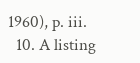1960), p. iii.
  10. A listing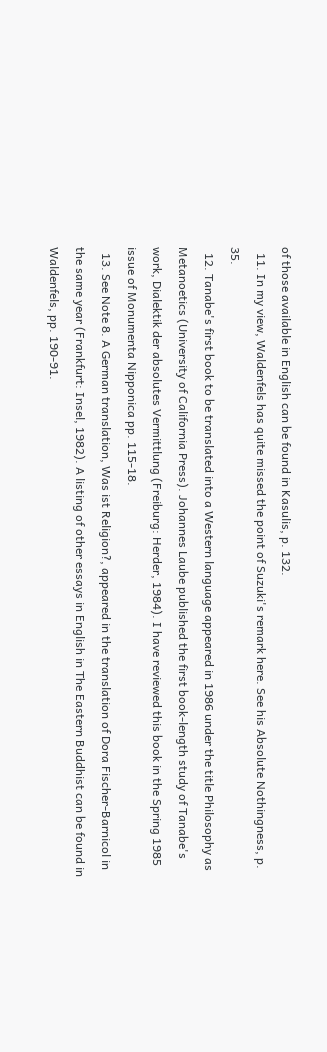of those available in English can be found in Kasulis, p. 132.
  11. In my view, Waldenfels has quite missed the point of Suzuki's remark here. See his Absolute Nothingness, p. 35.
  12. Tanabe's first book to be translated into a Western language appeared in 1986 under the title Philosophy as Metanoetics (University of California Press). Johannes Laube published the first book-length study of Tanabe's work, Dialektik der absolutes Vermittlung (Freiburg: Herder, 1984). I have reviewed this book in the Spring 1985 issue of Monumenta Nipponica pp. 115-18.
  13. See Note 8. A German translation, Was ist Religion?, appeared in the translation of Dora Fischer-Barnicol in the same year (Frankfurt: Insel, 1982). A listing of other essays in English in The Eastern Buddhist can be found in Waldenfels, pp. 190-91.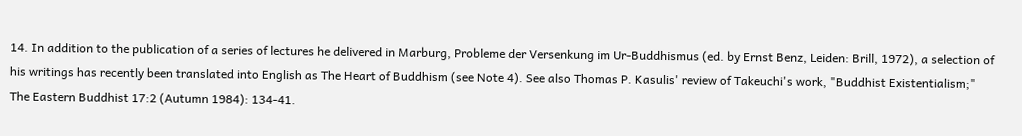14. In addition to the publication of a series of lectures he delivered in Marburg, Probleme der Versenkung im Ur-Buddhismus (ed. by Ernst Benz, Leiden: Brill, 1972), a selection of his writings has recently been translated into English as The Heart of Buddhism (see Note 4). See also Thomas P. Kasulis' review of Takeuchi's work, "Buddhist Existentialism;" The Eastern Buddhist 17:2 (Autumn 1984): 134-41.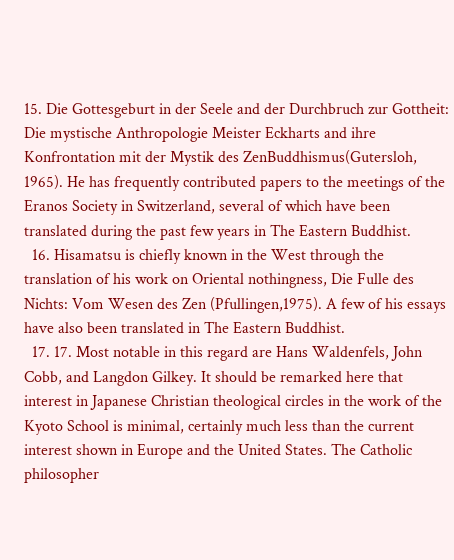15. Die Gottesgeburt in der Seele and der Durchbruch zur Gottheit: Die mystische Anthropologie Meister Eckharts and ihre Konfrontation mit der Mystik des ZenBuddhismus(Gutersloh, 1965). He has frequently contributed papers to the meetings of the Eranos Society in Switzerland, several of which have been translated during the past few years in The Eastern Buddhist.
  16. Hisamatsu is chiefly known in the West through the translation of his work on Oriental nothingness, Die Fulle des Nichts: Vom Wesen des Zen (Pfullingen,1975). A few of his essays have also been translated in The Eastern Buddhist.
  17. 17. Most notable in this regard are Hans Waldenfels, John Cobb, and Langdon Gilkey. It should be remarked here that interest in Japanese Christian theological circles in the work of the Kyoto School is minimal, certainly much less than the current interest shown in Europe and the United States. The Catholic philosopher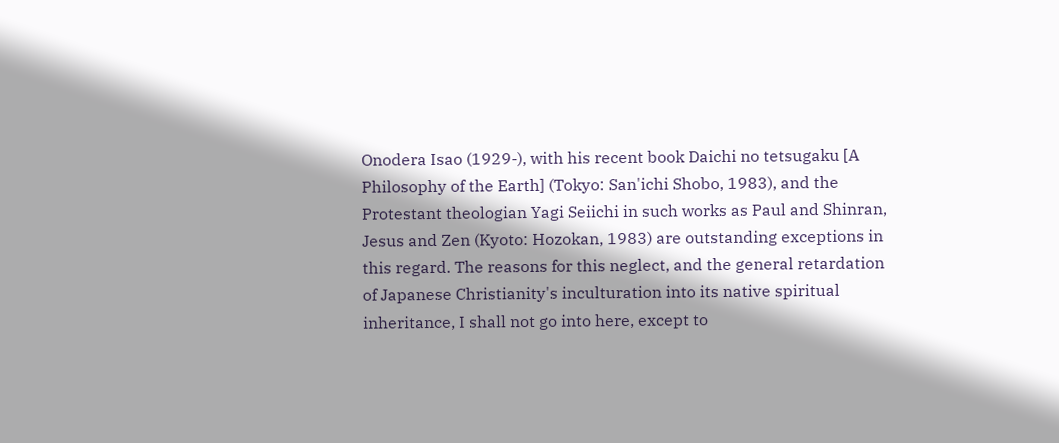Onodera Isao (1929-), with his recent book Daichi no tetsugaku [A Philosophy of the Earth] (Tokyo: San'ichi Shobo, 1983), and the Protestant theologian Yagi Seiichi in such works as Paul and Shinran, Jesus and Zen (Kyoto: Hozokan, 1983) are outstanding exceptions in this regard. The reasons for this neglect, and the general retardation of Japanese Christianity's inculturation into its native spiritual inheritance, I shall not go into here, except to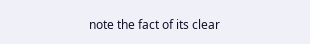note the fact of its clear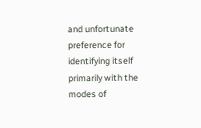and unfortunate preference for identifying itself primarily with the modes of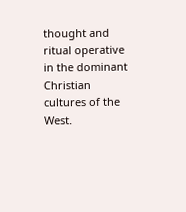thought and ritual operative in the dominant Christian cultures of the West.